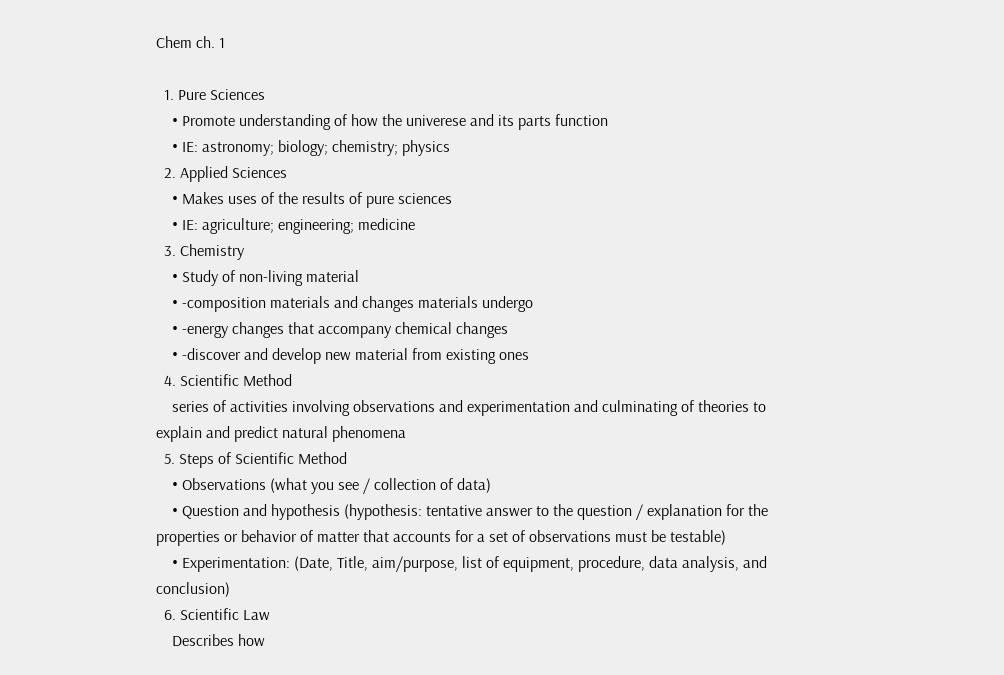Chem ch. 1

  1. Pure Sciences
    • Promote understanding of how the univerese and its parts function
    • IE: astronomy; biology; chemistry; physics
  2. Applied Sciences
    • Makes uses of the results of pure sciences
    • IE: agriculture; engineering; medicine
  3. Chemistry
    • Study of non-living material
    • -composition materials and changes materials undergo
    • -energy changes that accompany chemical changes
    • -discover and develop new material from existing ones
  4. Scientific Method
    series of activities involving observations and experimentation and culminating of theories to explain and predict natural phenomena
  5. Steps of Scientific Method
    • Observations (what you see / collection of data)
    • Question and hypothesis (hypothesis: tentative answer to the question / explanation for the properties or behavior of matter that accounts for a set of observations must be testable)
    • Experimentation: (Date, Title, aim/purpose, list of equipment, procedure, data analysis, and conclusion)
  6. Scientific Law
    Describes how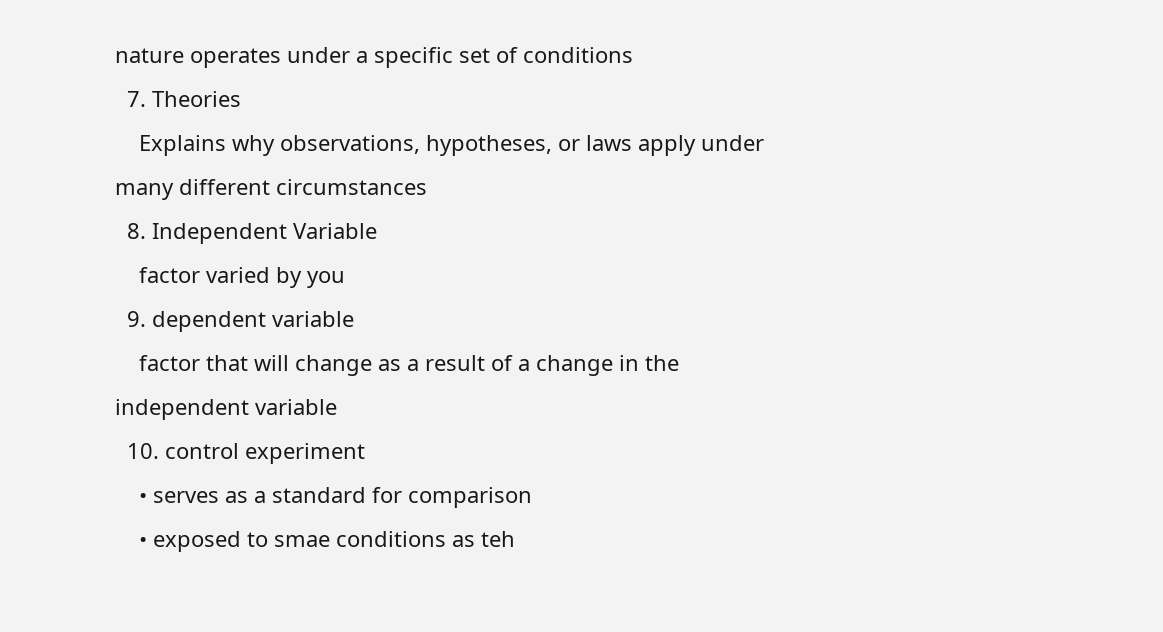nature operates under a specific set of conditions
  7. Theories
    Explains why observations, hypotheses, or laws apply under many different circumstances
  8. Independent Variable
    factor varied by you
  9. dependent variable
    factor that will change as a result of a change in the independent variable
  10. control experiment
    • serves as a standard for comparison
    • exposed to smae conditions as teh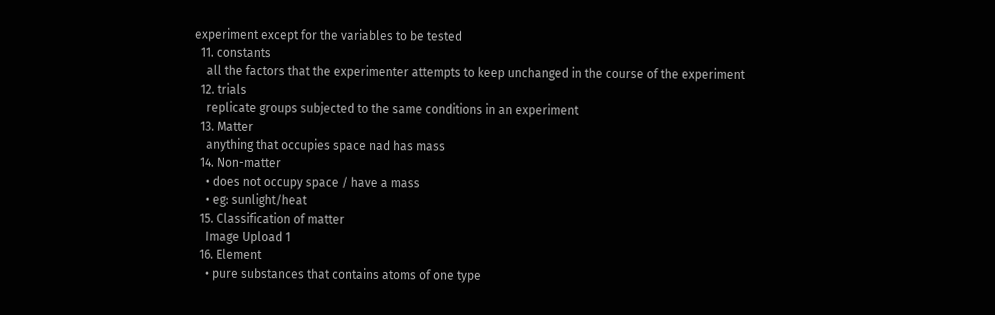experiment except for the variables to be tested
  11. constants
    all the factors that the experimenter attempts to keep unchanged in the course of the experiment
  12. trials
    replicate groups subjected to the same conditions in an experiment
  13. Matter
    anything that occupies space nad has mass
  14. Non-matter
    • does not occupy space / have a mass
    • eg: sunlight/heat
  15. Classification of matter
    Image Upload 1
  16. Element
    • pure substances that contains atoms of one type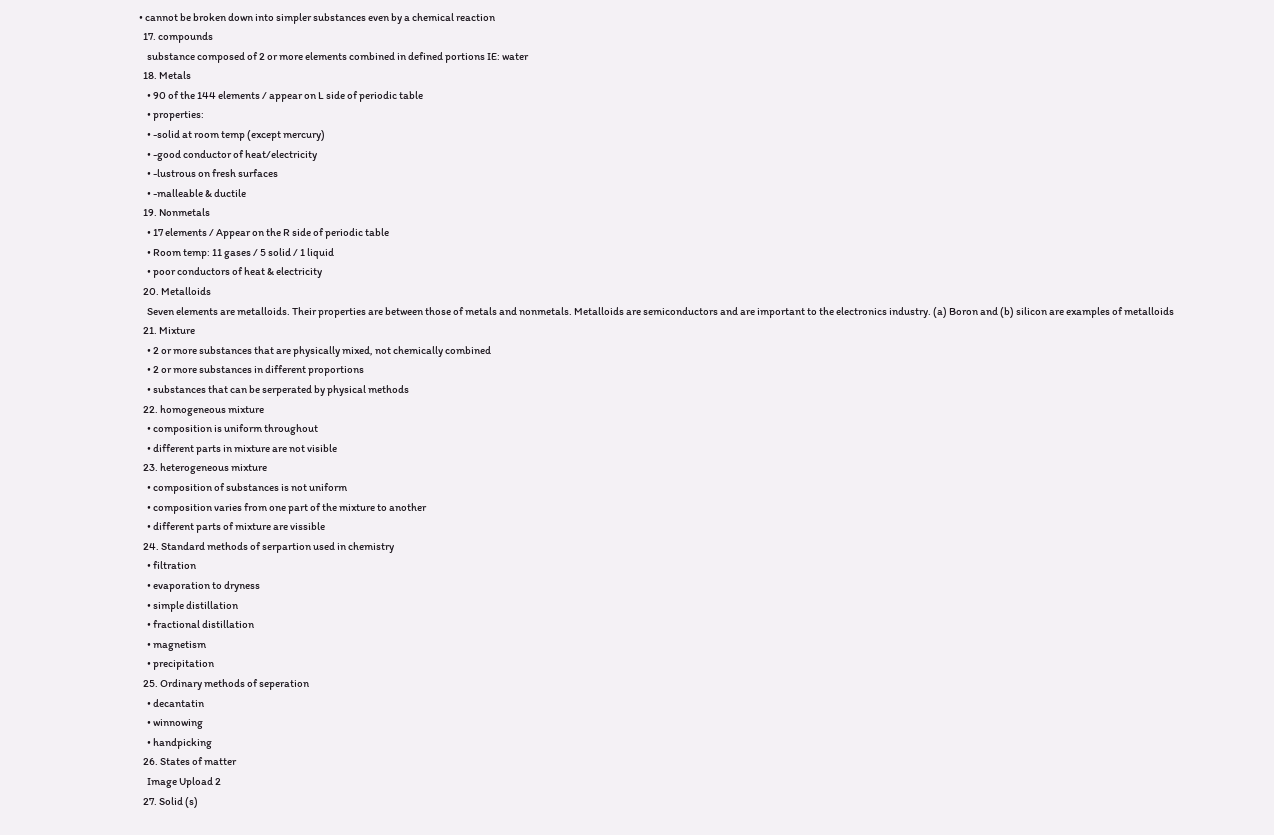• cannot be broken down into simpler substances even by a chemical reaction
  17. compounds
    substance composed of 2 or more elements combined in defined portions IE: water
  18. Metals
    • 90 of the 144 elements / appear on L side of periodic table
    • properties:
    • -solid at room temp (except mercury)
    • -good conductor of heat/electricity
    • -lustrous on fresh surfaces
    • -malleable & ductile
  19. Nonmetals
    • 17 elements / Appear on the R side of periodic table
    • Room temp: 11 gases / 5 solid / 1 liquid
    • poor conductors of heat & electricity
  20. Metalloids
    Seven elements are metalloids. Their properties are between those of metals and nonmetals. Metalloids are semiconductors and are important to the electronics industry. (a) Boron and (b) silicon are examples of metalloids
  21. Mixture
    • 2 or more substances that are physically mixed, not chemically combined
    • 2 or more substances in different proportions
    • substances that can be serperated by physical methods
  22. homogeneous mixture
    • composition is uniform throughout
    • different parts in mixture are not visible
  23. heterogeneous mixture
    • composition of substances is not uniform
    • composition varies from one part of the mixture to another
    • different parts of mixture are vissible
  24. Standard methods of serpartion used in chemistry
    • filtration
    • evaporation to dryness
    • simple distillation
    • fractional distillation
    • magnetism
    • precipitation
  25. Ordinary methods of seperation
    • decantatin
    • winnowing
    • handpicking
  26. States of matter
    Image Upload 2
  27. Solid (s)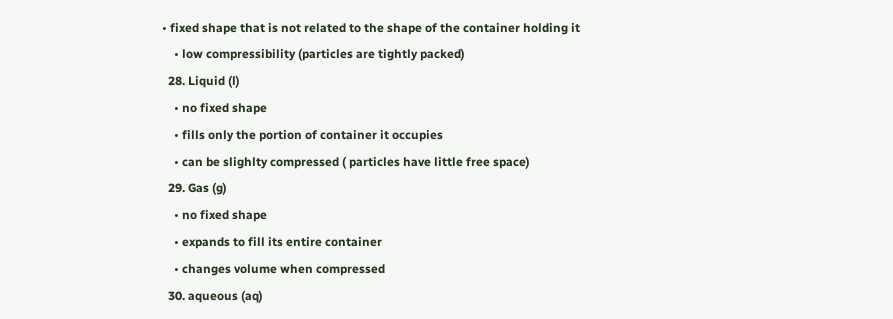• fixed shape that is not related to the shape of the container holding it
    • low compressibility (particles are tightly packed)
  28. Liquid (l)
    • no fixed shape
    • fills only the portion of container it occupies
    • can be slighlty compressed ( particles have little free space)
  29. Gas (g)
    • no fixed shape
    • expands to fill its entire container
    • changes volume when compressed
  30. aqueous (aq)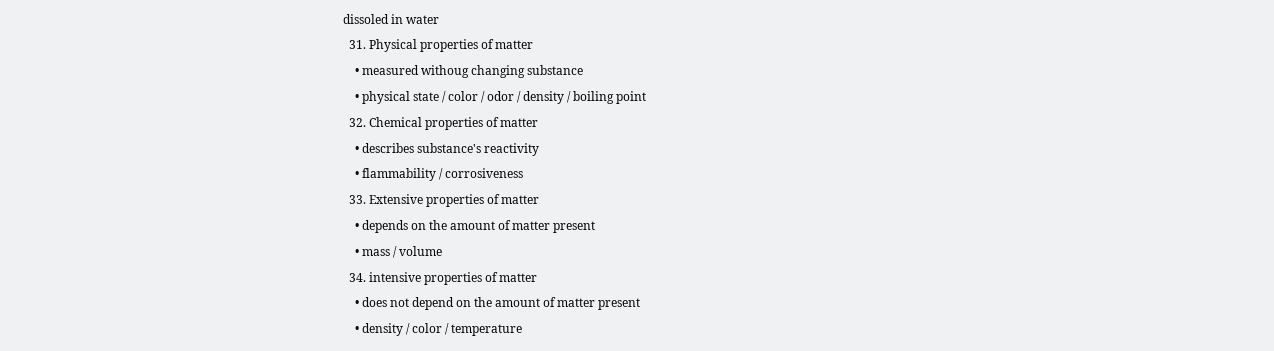dissoled in water
  31. Physical properties of matter
    • measured withoug changing substance
    • physical state / color / odor / density / boiling point
  32. Chemical properties of matter
    • describes substance's reactivity
    • flammability / corrosiveness
  33. Extensive properties of matter
    • depends on the amount of matter present
    • mass / volume
  34. intensive properties of matter
    • does not depend on the amount of matter present
    • density / color / temperature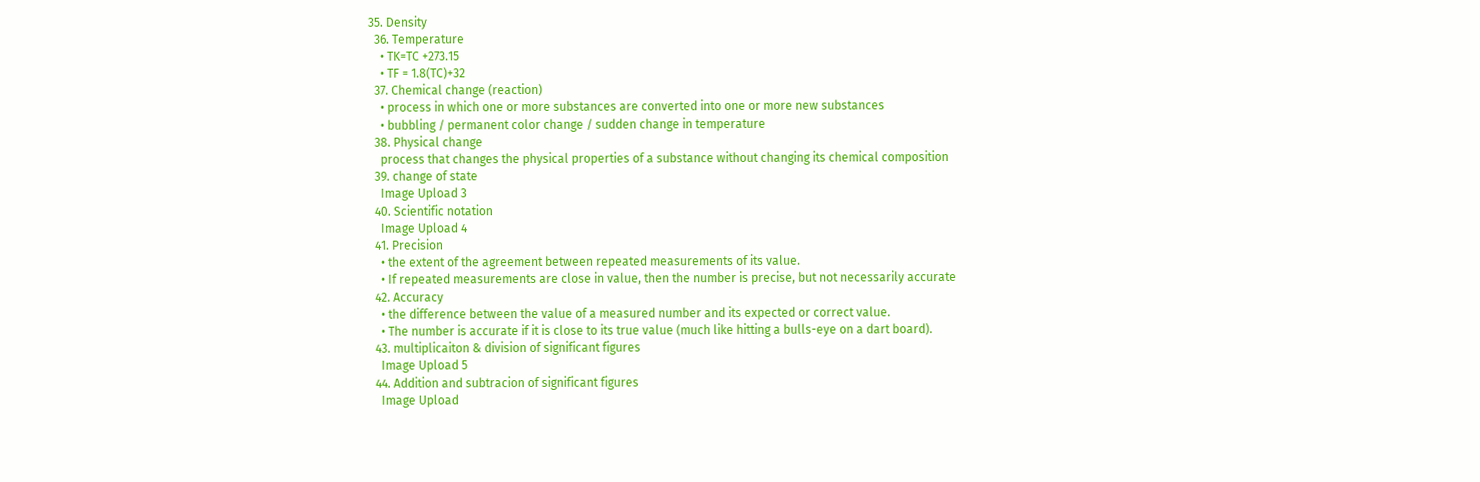35. Density
  36. Temperature
    • TK=TC +273.15
    • TF = 1.8(TC)+32
  37. Chemical change (reaction)
    • process in which one or more substances are converted into one or more new substances
    • bubbling / permanent color change / sudden change in temperature
  38. Physical change
    process that changes the physical properties of a substance without changing its chemical composition
  39. change of state
    Image Upload 3
  40. Scientific notation
    Image Upload 4
  41. Precision
    • the extent of the agreement between repeated measurements of its value.
    • If repeated measurements are close in value, then the number is precise, but not necessarily accurate
  42. Accuracy
    • the difference between the value of a measured number and its expected or correct value.
    • The number is accurate if it is close to its true value (much like hitting a bulls-eye on a dart board).
  43. multiplicaiton & division of significant figures
    Image Upload 5
  44. Addition and subtracion of significant figures
    Image Upload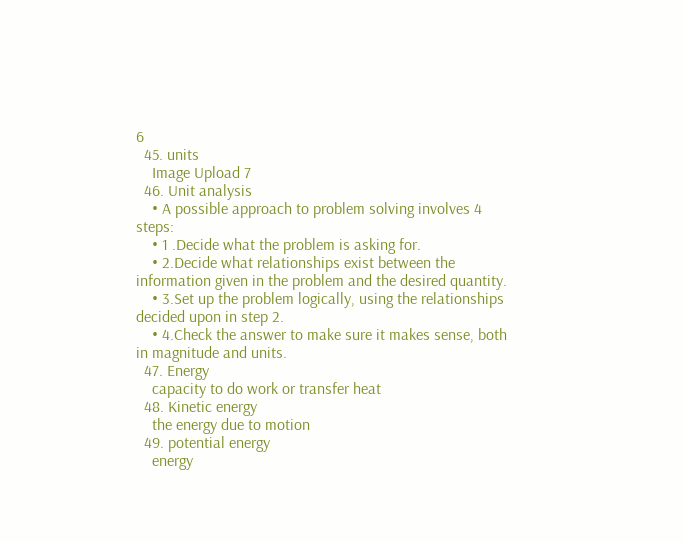6
  45. units
    Image Upload 7
  46. Unit analysis
    • A possible approach to problem solving involves 4 steps:
    • 1 .Decide what the problem is asking for.
    • 2.Decide what relationships exist between the information given in the problem and the desired quantity.
    • 3.Set up the problem logically, using the relationships decided upon in step 2.
    • 4.Check the answer to make sure it makes sense, both in magnitude and units.
  47. Energy
    capacity to do work or transfer heat
  48. Kinetic energy
    the energy due to motion
  49. potential energy
    energy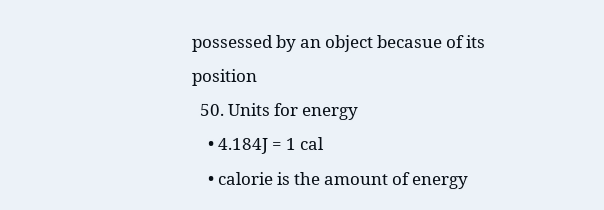possessed by an object becasue of its position
  50. Units for energy
    • 4.184J = 1 cal
    • calorie is the amount of energy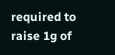required to raise 1g of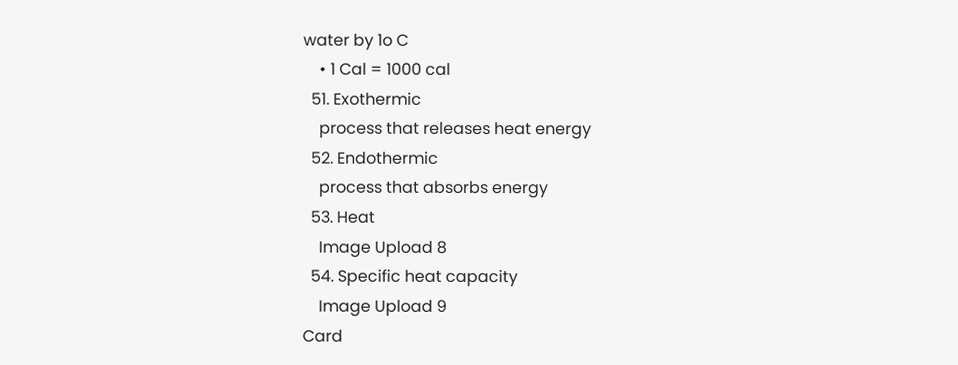water by 1o C
    • 1 Cal = 1000 cal
  51. Exothermic
    process that releases heat energy
  52. Endothermic
    process that absorbs energy
  53. Heat
    Image Upload 8
  54. Specific heat capacity
    Image Upload 9
Card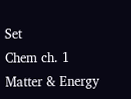Set
Chem ch. 1
Matter & Energy